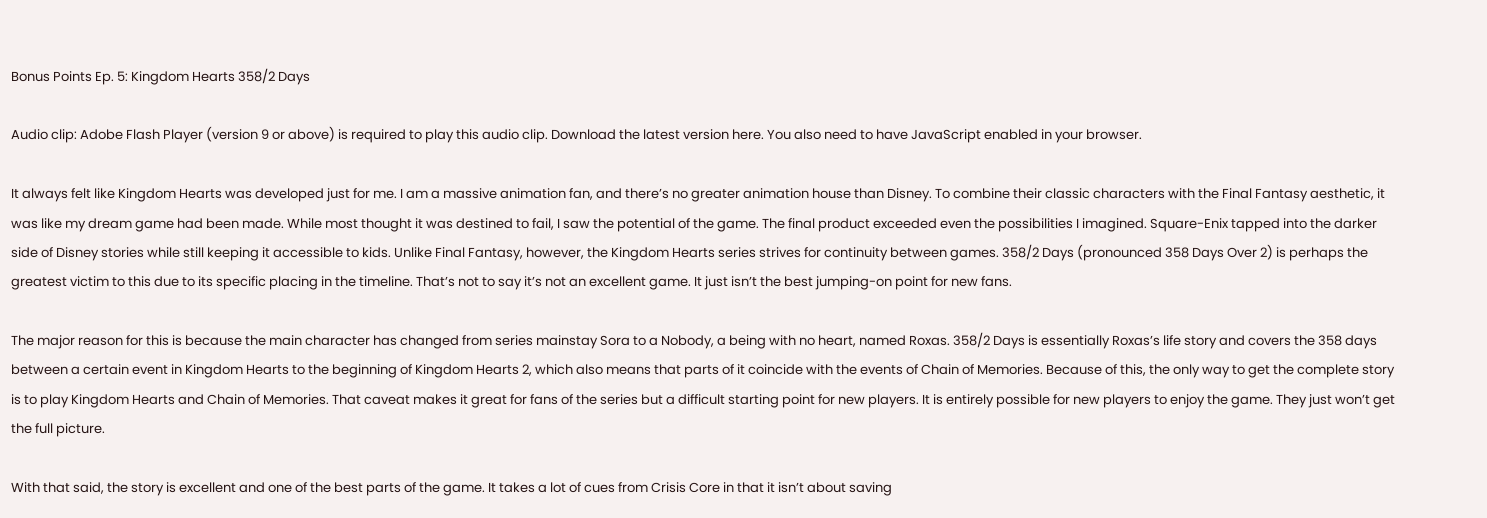Bonus Points Ep. 5: Kingdom Hearts 358/2 Days

Audio clip: Adobe Flash Player (version 9 or above) is required to play this audio clip. Download the latest version here. You also need to have JavaScript enabled in your browser.

It always felt like Kingdom Hearts was developed just for me. I am a massive animation fan, and there’s no greater animation house than Disney. To combine their classic characters with the Final Fantasy aesthetic, it was like my dream game had been made. While most thought it was destined to fail, I saw the potential of the game. The final product exceeded even the possibilities I imagined. Square-Enix tapped into the darker side of Disney stories while still keeping it accessible to kids. Unlike Final Fantasy, however, the Kingdom Hearts series strives for continuity between games. 358/2 Days (pronounced 358 Days Over 2) is perhaps the greatest victim to this due to its specific placing in the timeline. That’s not to say it’s not an excellent game. It just isn’t the best jumping-on point for new fans.

The major reason for this is because the main character has changed from series mainstay Sora to a Nobody, a being with no heart, named Roxas. 358/2 Days is essentially Roxas’s life story and covers the 358 days between a certain event in Kingdom Hearts to the beginning of Kingdom Hearts 2, which also means that parts of it coincide with the events of Chain of Memories. Because of this, the only way to get the complete story is to play Kingdom Hearts and Chain of Memories. That caveat makes it great for fans of the series but a difficult starting point for new players. It is entirely possible for new players to enjoy the game. They just won’t get the full picture.

With that said, the story is excellent and one of the best parts of the game. It takes a lot of cues from Crisis Core in that it isn’t about saving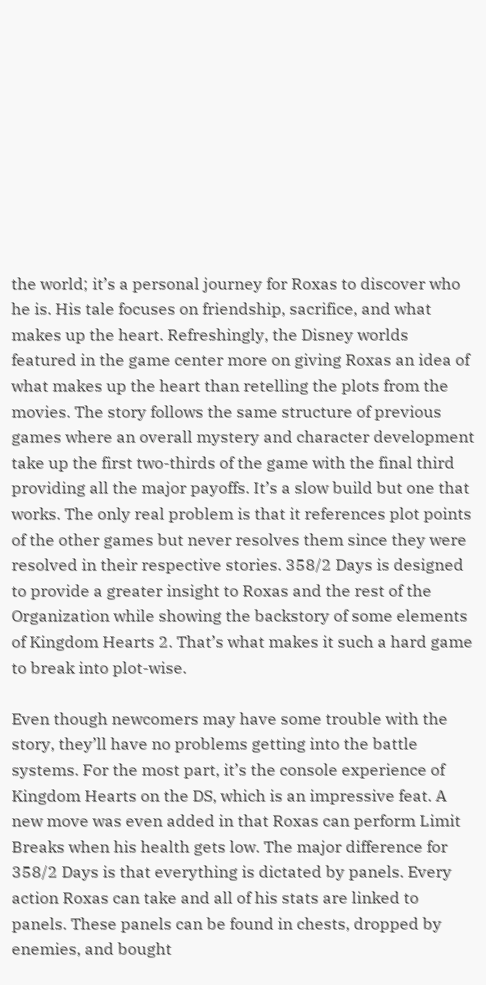the world; it’s a personal journey for Roxas to discover who he is. His tale focuses on friendship, sacrifice, and what makes up the heart. Refreshingly, the Disney worlds featured in the game center more on giving Roxas an idea of what makes up the heart than retelling the plots from the movies. The story follows the same structure of previous games where an overall mystery and character development take up the first two-thirds of the game with the final third providing all the major payoffs. It’s a slow build but one that works. The only real problem is that it references plot points of the other games but never resolves them since they were resolved in their respective stories. 358/2 Days is designed to provide a greater insight to Roxas and the rest of the Organization while showing the backstory of some elements of Kingdom Hearts 2. That’s what makes it such a hard game to break into plot-wise.

Even though newcomers may have some trouble with the story, they’ll have no problems getting into the battle systems. For the most part, it’s the console experience of Kingdom Hearts on the DS, which is an impressive feat. A new move was even added in that Roxas can perform Limit Breaks when his health gets low. The major difference for 358/2 Days is that everything is dictated by panels. Every action Roxas can take and all of his stats are linked to panels. These panels can be found in chests, dropped by enemies, and bought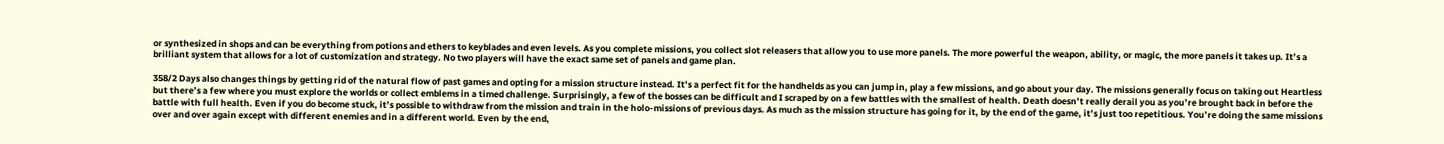or synthesized in shops and can be everything from potions and ethers to keyblades and even levels. As you complete missions, you collect slot releasers that allow you to use more panels. The more powerful the weapon, ability, or magic, the more panels it takes up. It’s a brilliant system that allows for a lot of customization and strategy. No two players will have the exact same set of panels and game plan.

358/2 Days also changes things by getting rid of the natural flow of past games and opting for a mission structure instead. It’s a perfect fit for the handhelds as you can jump in, play a few missions, and go about your day. The missions generally focus on taking out Heartless but there’s a few where you must explore the worlds or collect emblems in a timed challenge. Surprisingly, a few of the bosses can be difficult and I scraped by on a few battles with the smallest of health. Death doesn’t really derail you as you’re brought back in before the battle with full health. Even if you do become stuck, it’s possible to withdraw from the mission and train in the holo-missions of previous days. As much as the mission structure has going for it, by the end of the game, it’s just too repetitious. You’re doing the same missions over and over again except with different enemies and in a different world. Even by the end,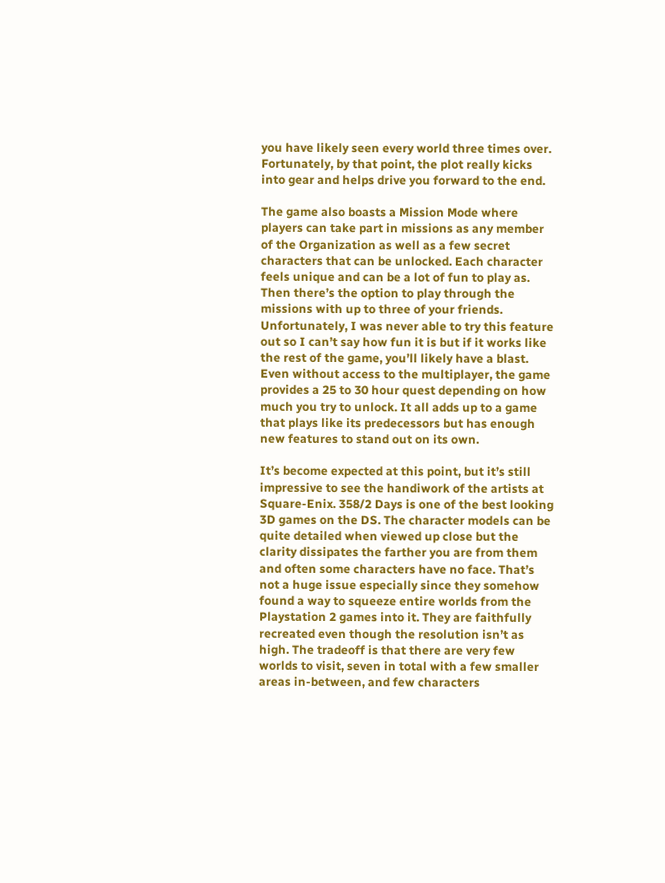you have likely seen every world three times over. Fortunately, by that point, the plot really kicks into gear and helps drive you forward to the end.

The game also boasts a Mission Mode where players can take part in missions as any member of the Organization as well as a few secret characters that can be unlocked. Each character feels unique and can be a lot of fun to play as. Then there’s the option to play through the missions with up to three of your friends. Unfortunately, I was never able to try this feature out so I can’t say how fun it is but if it works like the rest of the game, you’ll likely have a blast. Even without access to the multiplayer, the game provides a 25 to 30 hour quest depending on how much you try to unlock. It all adds up to a game that plays like its predecessors but has enough new features to stand out on its own.

It’s become expected at this point, but it’s still impressive to see the handiwork of the artists at Square-Enix. 358/2 Days is one of the best looking 3D games on the DS. The character models can be quite detailed when viewed up close but the clarity dissipates the farther you are from them and often some characters have no face. That’s not a huge issue especially since they somehow found a way to squeeze entire worlds from the Playstation 2 games into it. They are faithfully recreated even though the resolution isn’t as high. The tradeoff is that there are very few worlds to visit, seven in total with a few smaller areas in-between, and few characters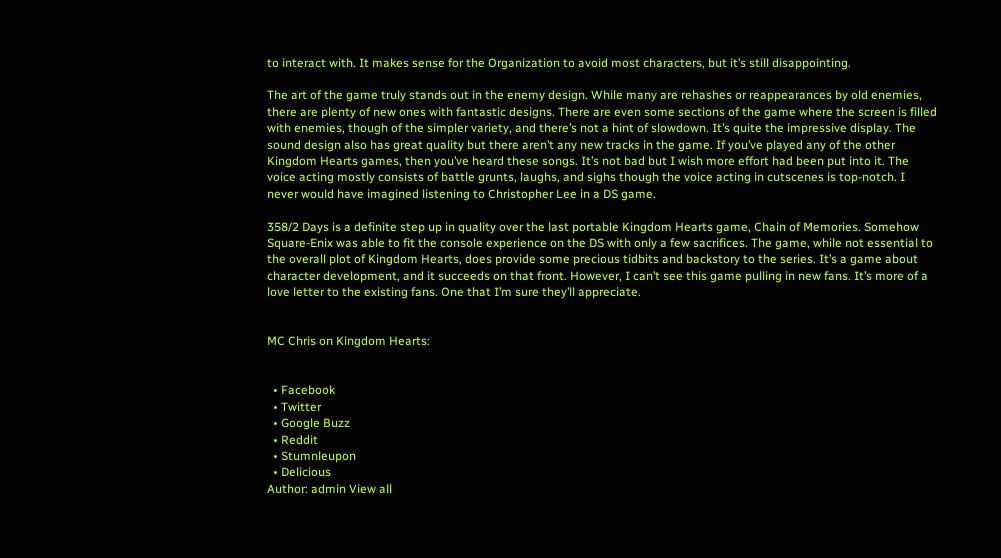to interact with. It makes sense for the Organization to avoid most characters, but it’s still disappointing.

The art of the game truly stands out in the enemy design. While many are rehashes or reappearances by old enemies, there are plenty of new ones with fantastic designs. There are even some sections of the game where the screen is filled with enemies, though of the simpler variety, and there’s not a hint of slowdown. It’s quite the impressive display. The sound design also has great quality but there aren’t any new tracks in the game. If you’ve played any of the other Kingdom Hearts games, then you’ve heard these songs. It’s not bad but I wish more effort had been put into it. The voice acting mostly consists of battle grunts, laughs, and sighs though the voice acting in cutscenes is top-notch. I never would have imagined listening to Christopher Lee in a DS game.

358/2 Days is a definite step up in quality over the last portable Kingdom Hearts game, Chain of Memories. Somehow Square-Enix was able to fit the console experience on the DS with only a few sacrifices. The game, while not essential to the overall plot of Kingdom Hearts, does provide some precious tidbits and backstory to the series. It’s a game about character development, and it succeeds on that front. However, I can’t see this game pulling in new fans. It’s more of a love letter to the existing fans. One that I’m sure they’ll appreciate.


MC Chris on Kingdom Hearts:


  • Facebook
  • Twitter
  • Google Buzz
  • Reddit
  • Stumnleupon
  • Delicious
Author: admin View all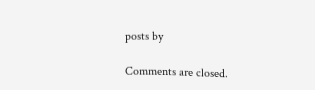posts by

Comments are closed.